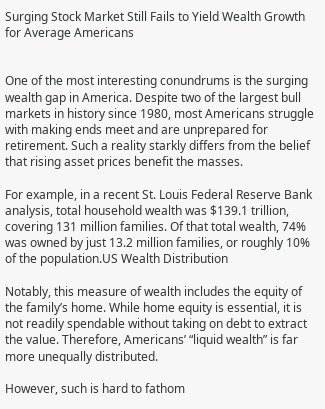Surging Stock Market Still Fails to Yield Wealth Growth for Average Americans


One of the most interesting conundrums is the surging wealth gap in America. Despite two of the largest bull markets in history since 1980, most Americans struggle with making ends meet and are unprepared for retirement. Such a reality starkly differs from the belief that rising asset prices benefit the masses.

For example, in a recent St. Louis Federal Reserve Bank analysis, total household wealth was $139.1 trillion, covering 131 million families. Of that total wealth, 74% was owned by just 13.2 million families, or roughly 10% of the population.US Wealth Distribution

Notably, this measure of wealth includes the equity of the family’s home. While home equity is essential, it is not readily spendable without taking on debt to extract the value. Therefore, Americans’ “liquid wealth” is far more unequally distributed.

However, such is hard to fathom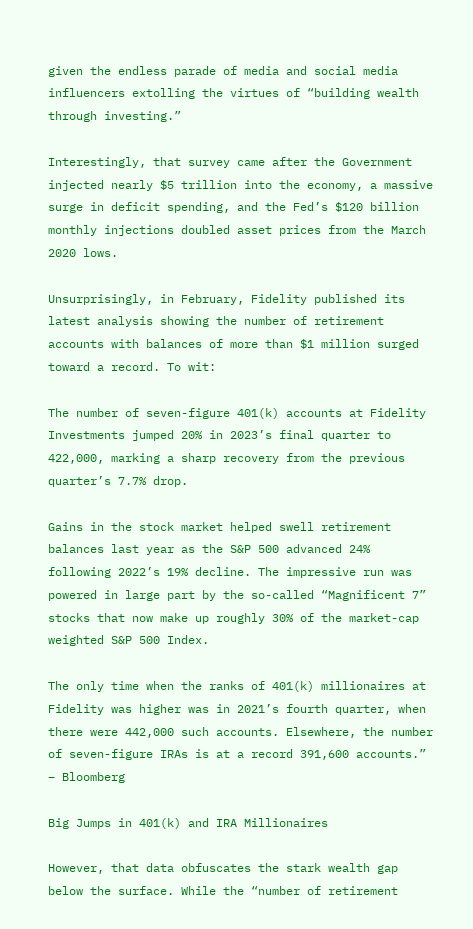given the endless parade of media and social media influencers extolling the virtues of “building wealth through investing.”

Interestingly, that survey came after the Government injected nearly $5 trillion into the economy, a massive surge in deficit spending, and the Fed’s $120 billion monthly injections doubled asset prices from the March 2020 lows.

Unsurprisingly, in February, Fidelity published its latest analysis showing the number of retirement accounts with balances of more than $1 million surged toward a record. To wit:

The number of seven-figure 401(k) accounts at Fidelity Investments jumped 20% in 2023’s final quarter to 422,000, marking a sharp recovery from the previous quarter’s 7.7% drop.

Gains in the stock market helped swell retirement balances last year as the S&P 500 advanced 24% following 2022’s 19% decline. The impressive run was powered in large part by the so-called “Magnificent 7” stocks that now make up roughly 30% of the market-cap weighted S&P 500 Index.

The only time when the ranks of 401(k) millionaires at Fidelity was higher was in 2021’s fourth quarter, when there were 442,000 such accounts. Elsewhere, the number of seven-figure IRAs is at a record 391,600 accounts.” – Bloomberg

Big Jumps in 401(k) and IRA Millionaires

However, that data obfuscates the stark wealth gap below the surface. While the “number of retirement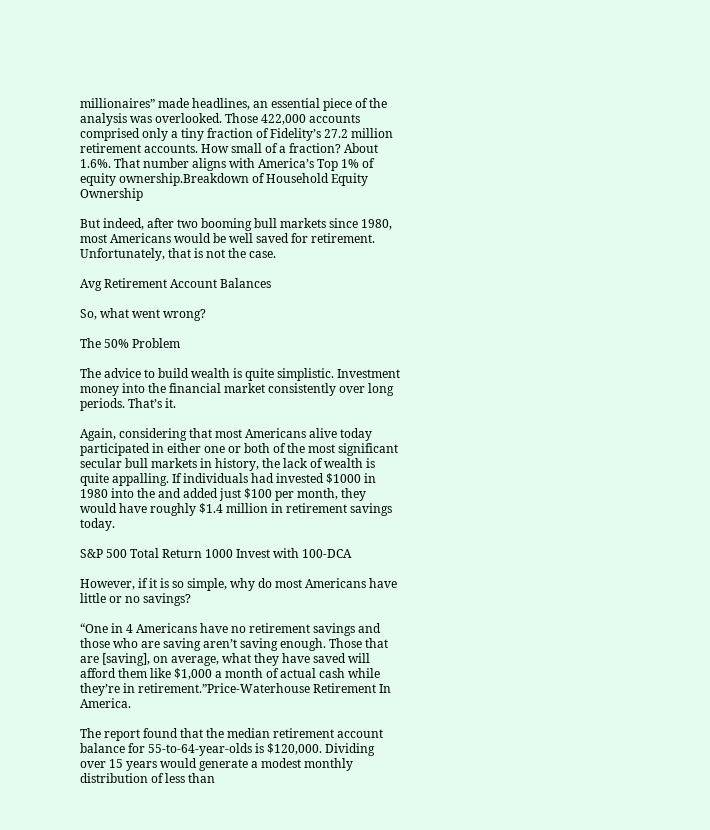millionaires” made headlines, an essential piece of the analysis was overlooked. Those 422,000 accounts comprised only a tiny fraction of Fidelity’s 27.2 million retirement accounts. How small of a fraction? About 1.6%. That number aligns with America’s Top 1% of equity ownership.Breakdown of Household Equity Ownership

But indeed, after two booming bull markets since 1980, most Americans would be well saved for retirement. Unfortunately, that is not the case.

Avg Retirement Account Balances

So, what went wrong?

The 50% Problem

The advice to build wealth is quite simplistic. Investment money into the financial market consistently over long periods. That’s it.

Again, considering that most Americans alive today participated in either one or both of the most significant secular bull markets in history, the lack of wealth is quite appalling. If individuals had invested $1000 in 1980 into the and added just $100 per month, they would have roughly $1.4 million in retirement savings today.

S&P 500 Total Return 1000 Invest with 100-DCA

However, if it is so simple, why do most Americans have little or no savings?

“One in 4 Americans have no retirement savings and those who are saving aren’t saving enough. Those that are [saving], on average, what they have saved will afford them like $1,000 a month of actual cash while they’re in retirement.”Price-Waterhouse Retirement In America.

The report found that the median retirement account balance for 55-to-64-year-olds is $120,000. Dividing over 15 years would generate a modest monthly distribution of less than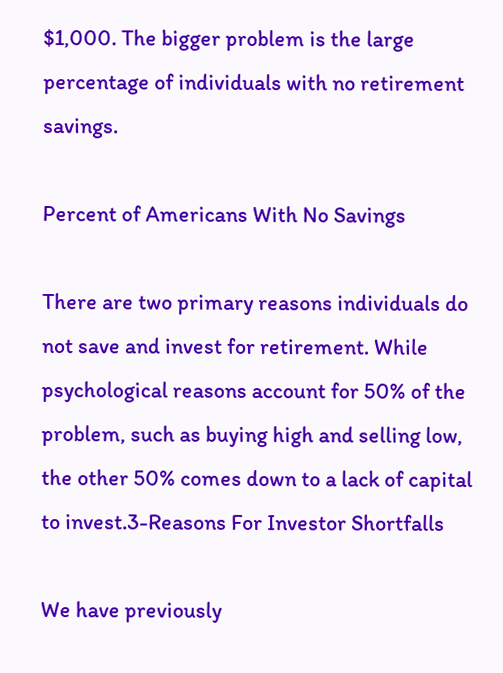$1,000. The bigger problem is the large percentage of individuals with no retirement savings.

Percent of Americans With No Savings

There are two primary reasons individuals do not save and invest for retirement. While psychological reasons account for 50% of the problem, such as buying high and selling low, the other 50% comes down to a lack of capital to invest.3-Reasons For Investor Shortfalls

We have previously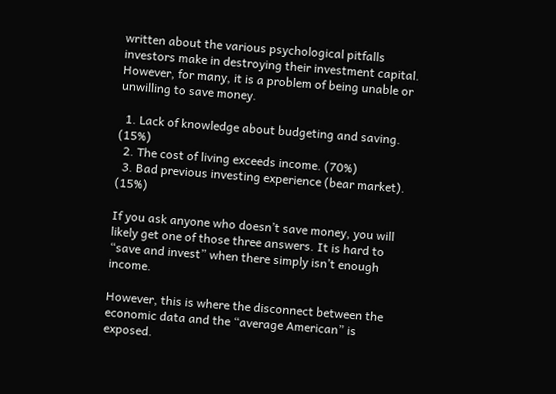written about the various psychological pitfalls investors make in destroying their investment capital. However, for many, it is a problem of being unable or unwilling to save money.

  1. Lack of knowledge about budgeting and saving. (15%)
  2. The cost of living exceeds income. (70%)
  3. Bad previous investing experience (bear market). (15%)

If you ask anyone who doesn’t save money, you will likely get one of those three answers. It is hard to “save and invest” when there simply isn’t enough income.

However, this is where the disconnect between the economic data and the “average American” is exposed.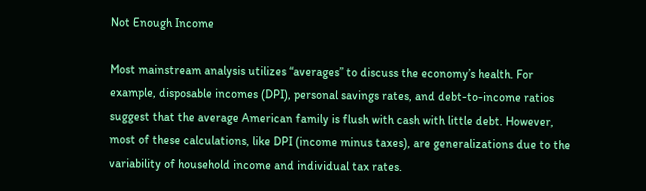Not Enough Income

Most mainstream analysis utilizes “averages” to discuss the economy’s health. For example, disposable incomes (DPI), personal savings rates, and debt-to-income ratios suggest that the average American family is flush with cash with little debt. However, most of these calculations, like DPI (income minus taxes), are generalizations due to the variability of household income and individual tax rates.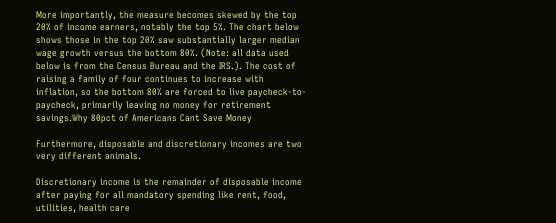More importantly, the measure becomes skewed by the top 20% of income earners, notably the top 5%. The chart below shows those in the top 20% saw substantially larger median wage growth versus the bottom 80%. (Note: all data used below is from the Census Bureau and the IRS.). The cost of raising a family of four continues to increase with inflation, so the bottom 80% are forced to live paycheck-to-paycheck, primarily leaving no money for retirement savings.Why 80pct of Americans Cant Save Money

Furthermore, disposable and discretionary incomes are two very different animals.

Discretionary income is the remainder of disposable income after paying for all mandatory spending like rent, food, utilities, health care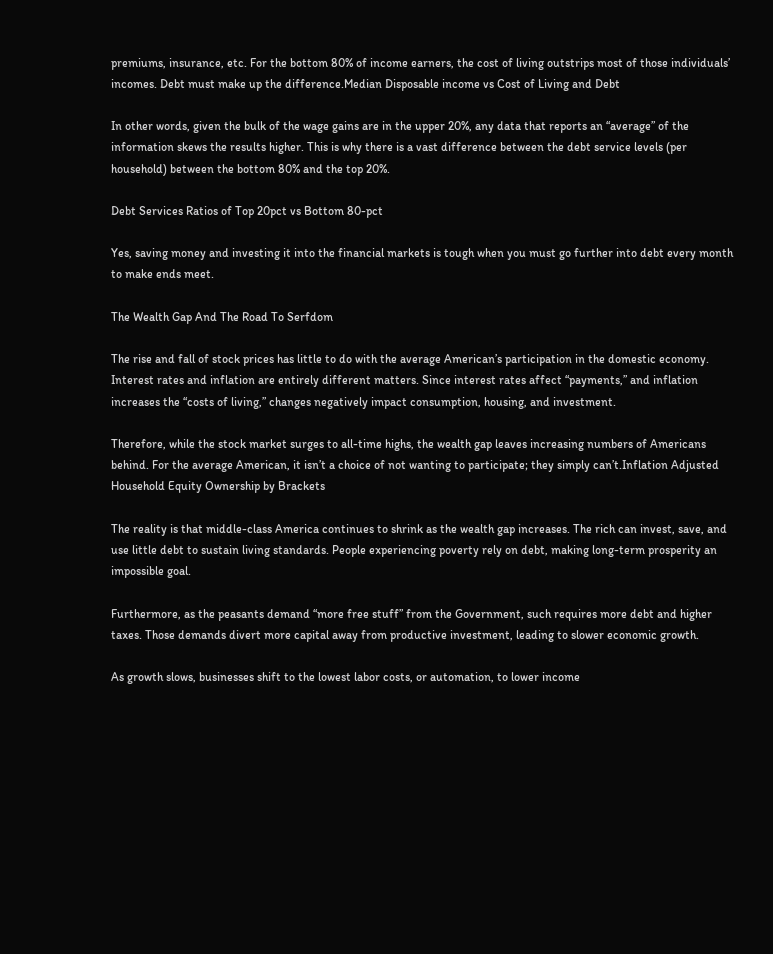premiums, insurance, etc. For the bottom 80% of income earners, the cost of living outstrips most of those individuals’ incomes. Debt must make up the difference.Median Disposable income vs Cost of Living and Debt

In other words, given the bulk of the wage gains are in the upper 20%, any data that reports an “average” of the information skews the results higher. This is why there is a vast difference between the debt service levels (per household) between the bottom 80% and the top 20%.

Debt Services Ratios of Top 20pct vs Bottom 80-pct

Yes, saving money and investing it into the financial markets is tough when you must go further into debt every month to make ends meet.

The Wealth Gap And The Road To Serfdom

The rise and fall of stock prices has little to do with the average American’s participation in the domestic economy. Interest rates and inflation are entirely different matters. Since interest rates affect “payments,” and inflation increases the “costs of living,” changes negatively impact consumption, housing, and investment.

Therefore, while the stock market surges to all-time highs, the wealth gap leaves increasing numbers of Americans behind. For the average American, it isn’t a choice of not wanting to participate; they simply can’t.Inflation Adjusted Household Equity Ownership by Brackets

The reality is that middle-class America continues to shrink as the wealth gap increases. The rich can invest, save, and use little debt to sustain living standards. People experiencing poverty rely on debt, making long-term prosperity an impossible goal.

Furthermore, as the peasants demand “more free stuff” from the Government, such requires more debt and higher taxes. Those demands divert more capital away from productive investment, leading to slower economic growth.

As growth slows, businesses shift to the lowest labor costs, or automation, to lower income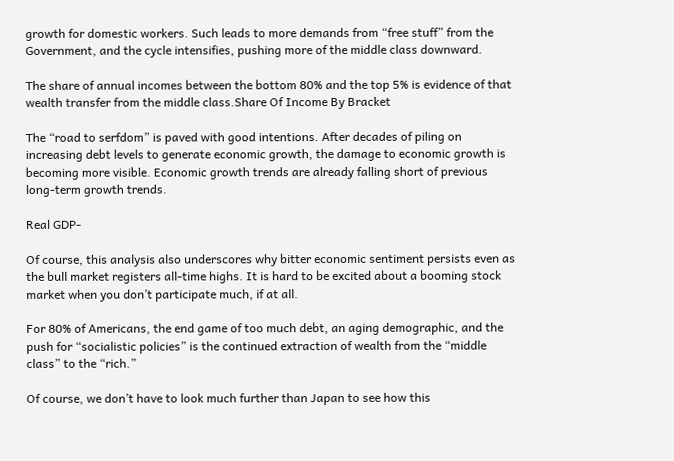growth for domestic workers. Such leads to more demands from “free stuff” from the Government, and the cycle intensifies, pushing more of the middle class downward.

The share of annual incomes between the bottom 80% and the top 5% is evidence of that wealth transfer from the middle class.Share Of Income By Bracket

The “road to serfdom” is paved with good intentions. After decades of piling on increasing debt levels to generate economic growth, the damage to economic growth is becoming more visible. Economic growth trends are already falling short of previous long-term growth trends.

Real GDP-

Of course, this analysis also underscores why bitter economic sentiment persists even as the bull market registers all-time highs. It is hard to be excited about a booming stock market when you don’t participate much, if at all.

For 80% of Americans, the end game of too much debt, an aging demographic, and the push for “socialistic policies” is the continued extraction of wealth from the “middle class” to the “rich.”

Of course, we don’t have to look much further than Japan to see how this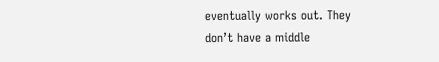eventually works out. They don’t have a middle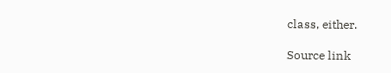class, either.

Source link